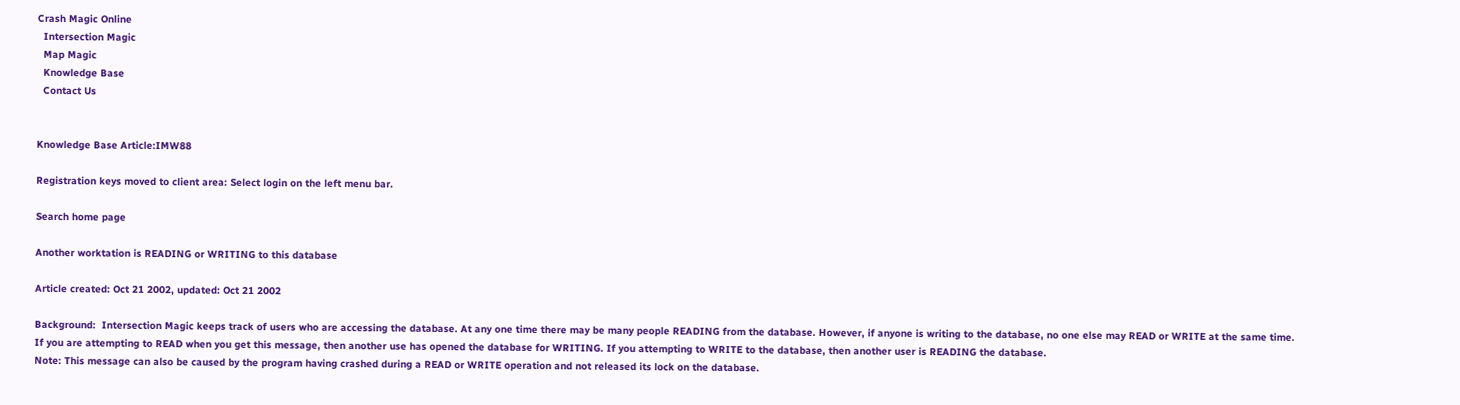Crash Magic Online
  Intersection Magic
  Map Magic
  Knowledge Base
  Contact Us


Knowledge Base Article:IMW88

Registration keys moved to client area: Select login on the left menu bar.

Search home page

Another worktation is READING or WRITING to this database

Article created: Oct 21 2002, updated: Oct 21 2002

Background:  Intersection Magic keeps track of users who are accessing the database. At any one time there may be many people READING from the database. However, if anyone is writing to the database, no one else may READ or WRITE at the same time.
If you are attempting to READ when you get this message, then another use has opened the database for WRITING. If you attempting to WRITE to the database, then another user is READING the database.
Note: This message can also be caused by the program having crashed during a READ or WRITE operation and not released its lock on the database.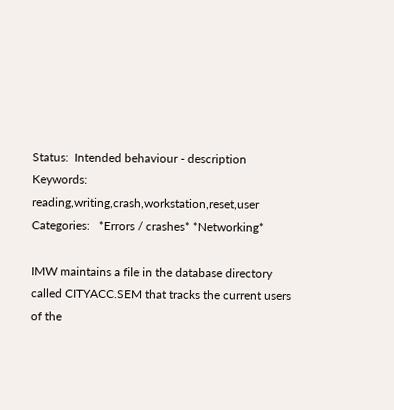Status:  Intended behaviour - description
Keywords:  reading,writing,crash,workstation,reset,user
Categories:   *Errors / crashes* *Networking*

IMW maintains a file in the database directory called CITYACC.SEM that tracks the current users of the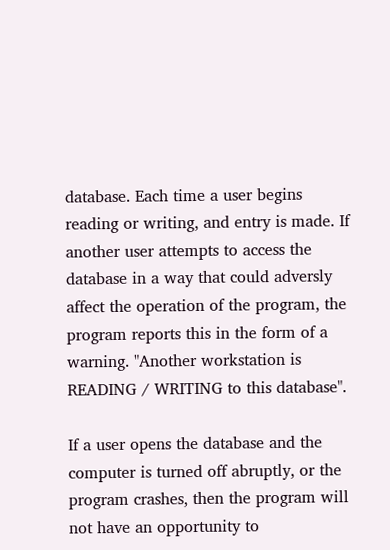database. Each time a user begins reading or writing, and entry is made. If another user attempts to access the database in a way that could adversly affect the operation of the program, the program reports this in the form of a warning. "Another workstation is READING / WRITING to this database".

If a user opens the database and the computer is turned off abruptly, or the program crashes, then the program will not have an opportunity to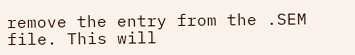remove the entry from the .SEM file. This will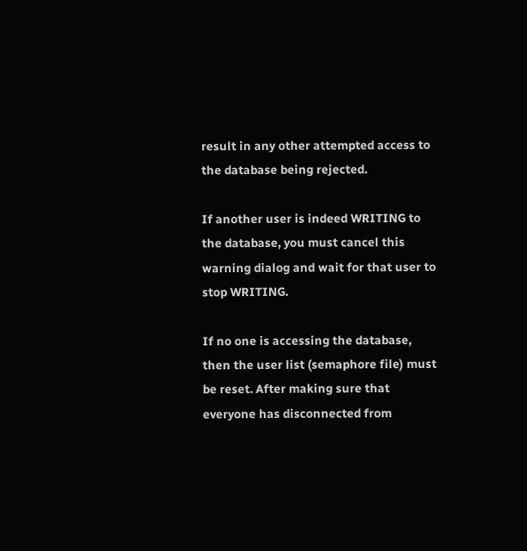result in any other attempted access to the database being rejected.

If another user is indeed WRITING to the database, you must cancel this warning dialog and wait for that user to stop WRITING.

If no one is accessing the database, then the user list (semaphore file) must be reset. After making sure that everyone has disconnected from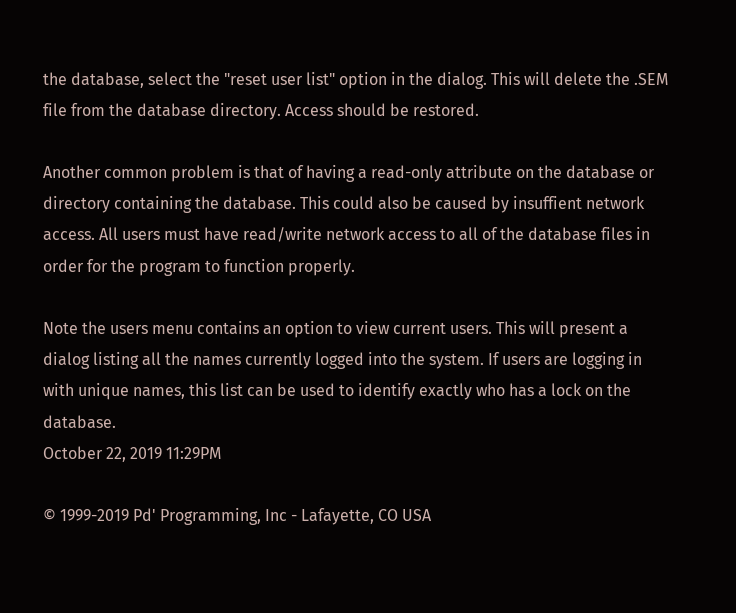the database, select the "reset user list" option in the dialog. This will delete the .SEM file from the database directory. Access should be restored.

Another common problem is that of having a read-only attribute on the database or directory containing the database. This could also be caused by insuffient network access. All users must have read/write network access to all of the database files in order for the program to function properly.

Note the users menu contains an option to view current users. This will present a dialog listing all the names currently logged into the system. If users are logging in with unique names, this list can be used to identify exactly who has a lock on the database.
October 22, 2019 11:29PM

© 1999-2019 Pd' Programming, Inc - Lafayette, CO USA